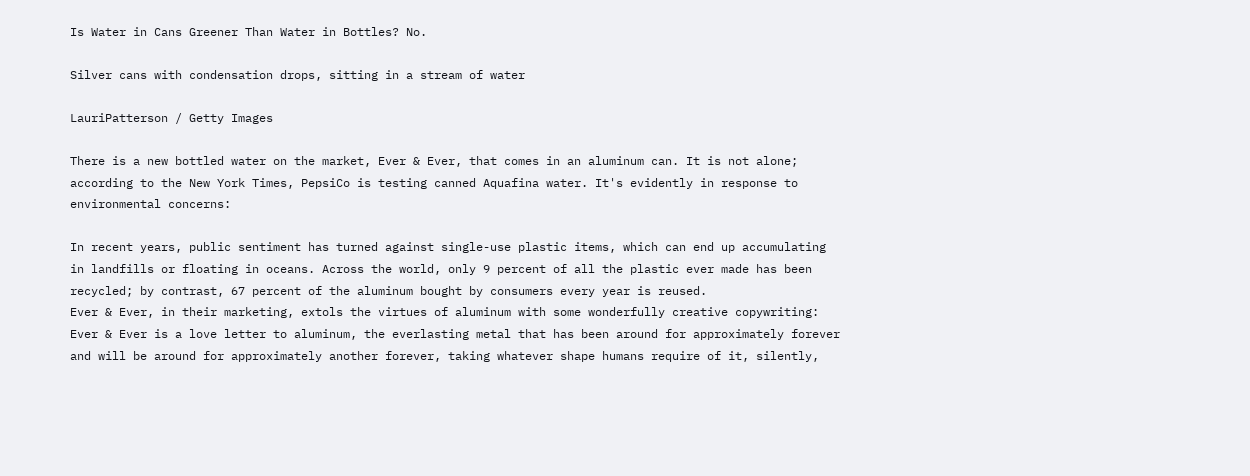Is Water in Cans Greener Than Water in Bottles? No.

Silver cans with condensation drops, sitting in a stream of water

LauriPatterson / Getty Images

There is a new bottled water on the market, Ever & Ever, that comes in an aluminum can. It is not alone; according to the New York Times, PepsiCo is testing canned Aquafina water. It's evidently in response to environmental concerns:

In recent years, public sentiment has turned against single-use plastic items, which can end up accumulating in landfills or floating in oceans. Across the world, only 9 percent of all the plastic ever made has been recycled; by contrast, 67 percent of the aluminum bought by consumers every year is reused.
Ever & Ever, in their marketing, extols the virtues of aluminum with some wonderfully creative copywriting:
Ever & Ever is a love letter to aluminum, the everlasting metal that has been around for approximately forever and will be around for approximately another forever, taking whatever shape humans require of it, silently,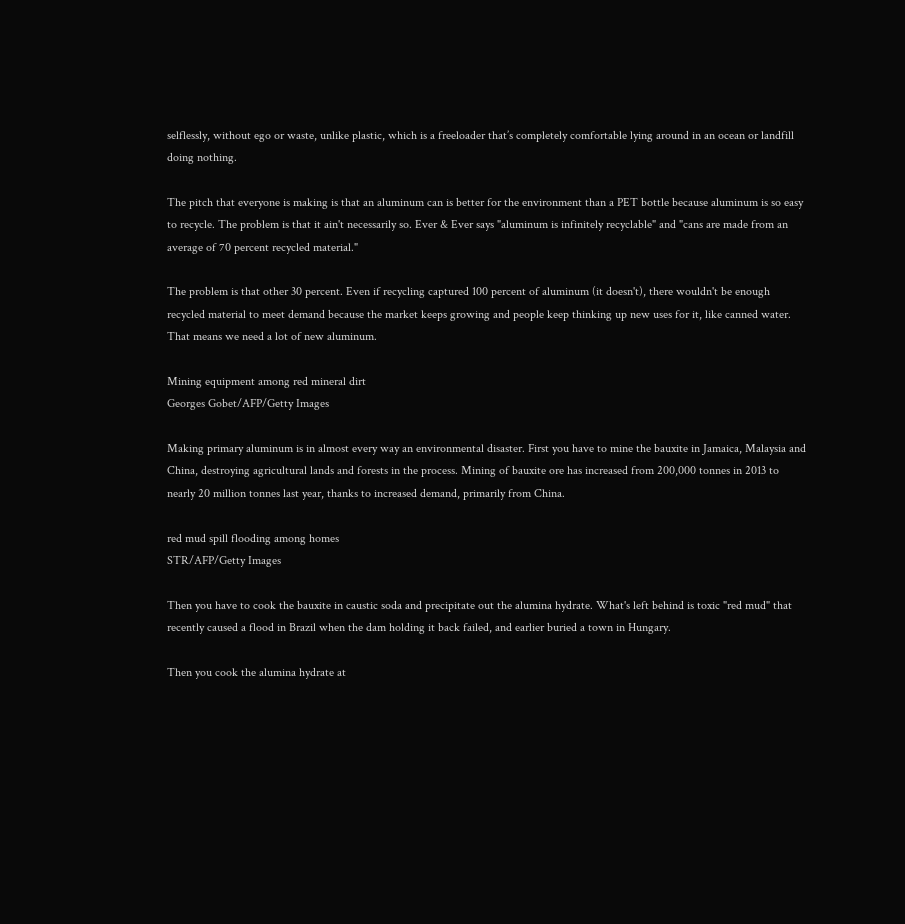selflessly, without ego or waste, unlike plastic, which is a freeloader that’s completely comfortable lying around in an ocean or landfill doing nothing.

The pitch that everyone is making is that an aluminum can is better for the environment than a PET bottle because aluminum is so easy to recycle. The problem is that it ain't necessarily so. Ever & Ever says "aluminum is infinitely recyclable" and "cans are made from an average of 70 percent recycled material."

The problem is that other 30 percent. Even if recycling captured 100 percent of aluminum (it doesn't), there wouldn't be enough recycled material to meet demand because the market keeps growing and people keep thinking up new uses for it, like canned water. That means we need a lot of new aluminum.

Mining equipment among red mineral dirt
Georges Gobet/AFP/Getty Images

Making primary aluminum is in almost every way an environmental disaster. First you have to mine the bauxite in Jamaica, Malaysia and China, destroying agricultural lands and forests in the process. Mining of bauxite ore has increased from 200,000 tonnes in 2013 to nearly 20 million tonnes last year, thanks to increased demand, primarily from China.

red mud spill flooding among homes
STR/AFP/Getty Images

Then you have to cook the bauxite in caustic soda and precipitate out the alumina hydrate. What's left behind is toxic "red mud" that recently caused a flood in Brazil when the dam holding it back failed, and earlier buried a town in Hungary.

Then you cook the alumina hydrate at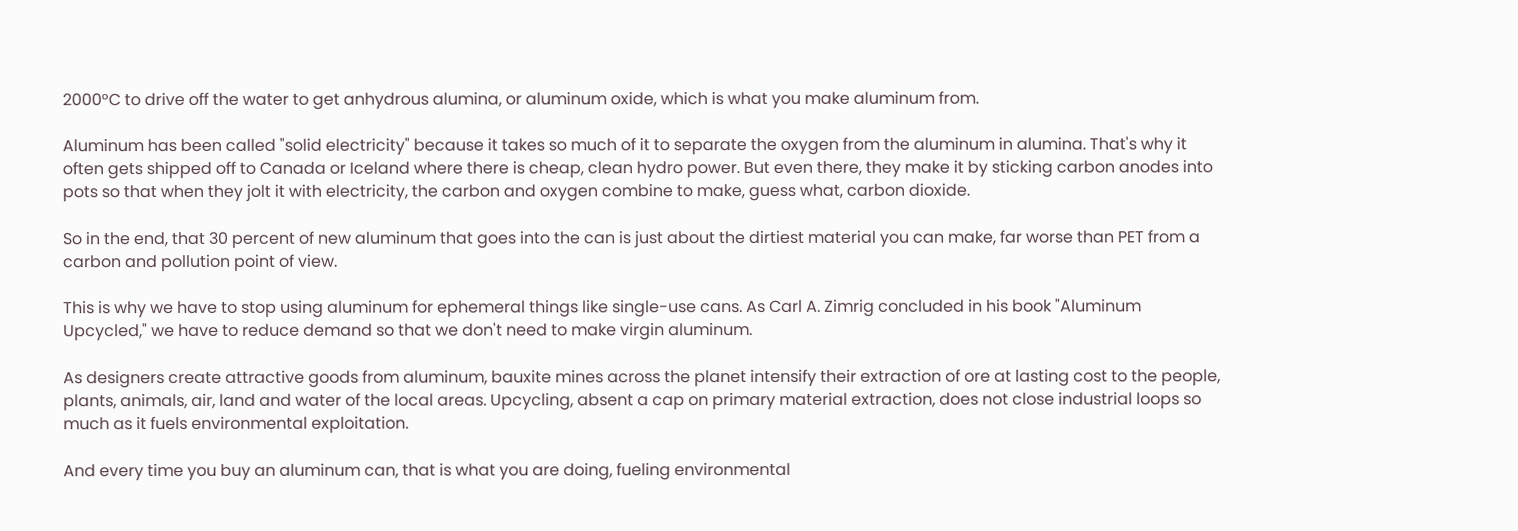2000°C to drive off the water to get anhydrous alumina, or aluminum oxide, which is what you make aluminum from.

Aluminum has been called "solid electricity" because it takes so much of it to separate the oxygen from the aluminum in alumina. That's why it often gets shipped off to Canada or Iceland where there is cheap, clean hydro power. But even there, they make it by sticking carbon anodes into pots so that when they jolt it with electricity, the carbon and oxygen combine to make, guess what, carbon dioxide.

So in the end, that 30 percent of new aluminum that goes into the can is just about the dirtiest material you can make, far worse than PET from a carbon and pollution point of view.

This is why we have to stop using aluminum for ephemeral things like single-use cans. As Carl A. Zimrig concluded in his book "Aluminum Upcycled," we have to reduce demand so that we don't need to make virgin aluminum.

As designers create attractive goods from aluminum, bauxite mines across the planet intensify their extraction of ore at lasting cost to the people, plants, animals, air, land and water of the local areas. Upcycling, absent a cap on primary material extraction, does not close industrial loops so much as it fuels environmental exploitation.

And every time you buy an aluminum can, that is what you are doing, fueling environmental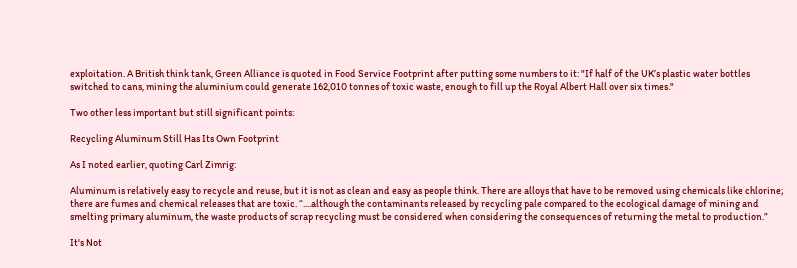exploitation. A British think tank, Green Alliance is quoted in Food Service Footprint after putting some numbers to it: "If half of the UK’s plastic water bottles switched to cans, mining the aluminium could generate 162,010 tonnes of toxic waste, enough to fill up the Royal Albert Hall over six times."

Two other less important but still significant points:

Recycling Aluminum Still Has Its Own Footprint

As I noted earlier, quoting Carl Zimrig:

Aluminum is relatively easy to recycle and reuse, but it is not as clean and easy as people think. There are alloys that have to be removed using chemicals like chlorine; there are fumes and chemical releases that are toxic. “....although the contaminants released by recycling pale compared to the ecological damage of mining and smelting primary aluminum, the waste products of scrap recycling must be considered when considering the consequences of returning the metal to production.”

It's Not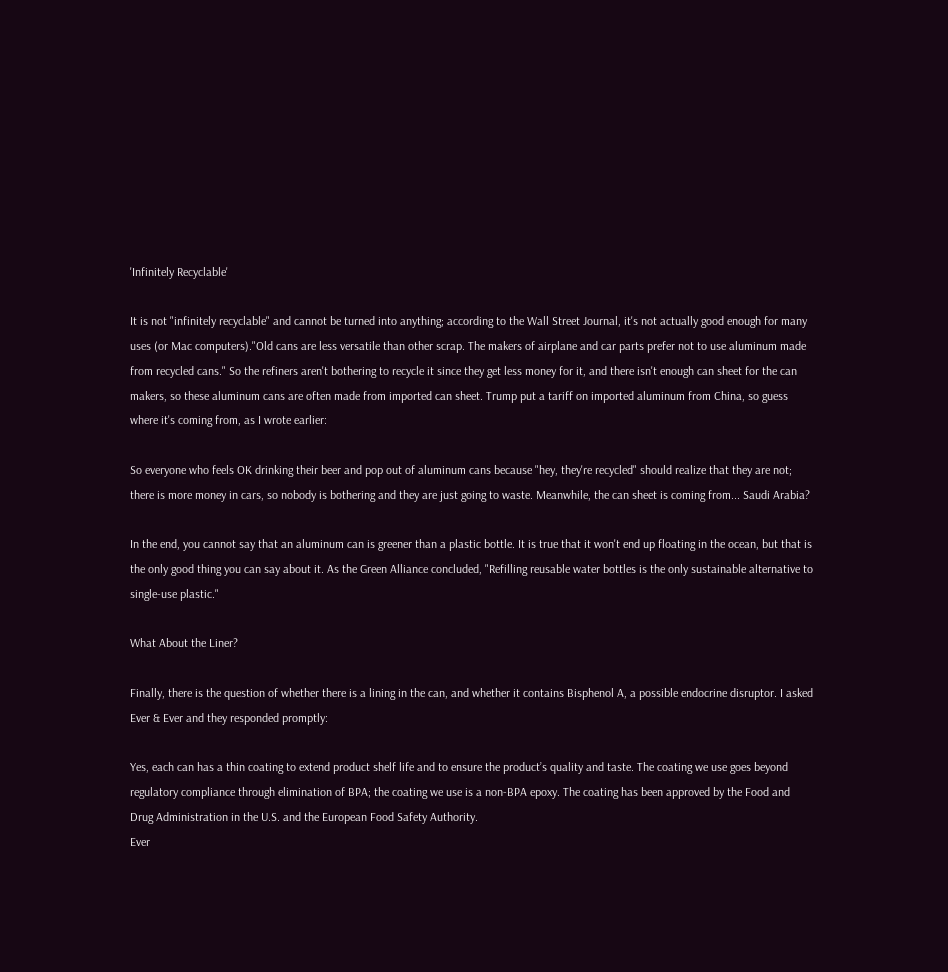'Infinitely Recyclable'

It is not "infinitely recyclable" and cannot be turned into anything; according to the Wall Street Journal, it's not actually good enough for many uses (or Mac computers)."Old cans are less versatile than other scrap. The makers of airplane and car parts prefer not to use aluminum made from recycled cans." So the refiners aren't bothering to recycle it since they get less money for it, and there isn't enough can sheet for the can makers, so these aluminum cans are often made from imported can sheet. Trump put a tariff on imported aluminum from China, so guess where it's coming from, as I wrote earlier:

So everyone who feels OK drinking their beer and pop out of aluminum cans because "hey, they're recycled" should realize that they are not; there is more money in cars, so nobody is bothering and they are just going to waste. Meanwhile, the can sheet is coming from... Saudi Arabia?

In the end, you cannot say that an aluminum can is greener than a plastic bottle. It is true that it won't end up floating in the ocean, but that is the only good thing you can say about it. As the Green Alliance concluded, "Refilling reusable water bottles is the only sustainable alternative to single-use plastic."

What About the Liner?

Finally, there is the question of whether there is a lining in the can, and whether it contains Bisphenol A, a possible endocrine disruptor. I asked Ever & Ever and they responded promptly:

Yes, each can has a thin coating to extend product shelf life and to ensure the product’s quality and taste. The coating we use goes beyond regulatory compliance through elimination of BPA; the coating we use is a non-BPA epoxy. The coating has been approved by the Food and Drug Administration in the U.S. and the European Food Safety Authority.
Ever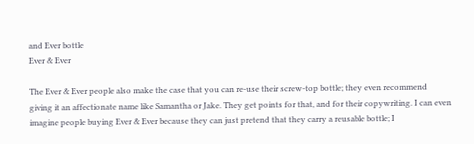and Ever bottle
Ever & Ever

The Ever & Ever people also make the case that you can re-use their screw-top bottle; they even recommend giving it an affectionate name like Samantha or Jake. They get points for that, and for their copywriting. I can even imagine people buying Ever & Ever because they can just pretend that they carry a reusable bottle; I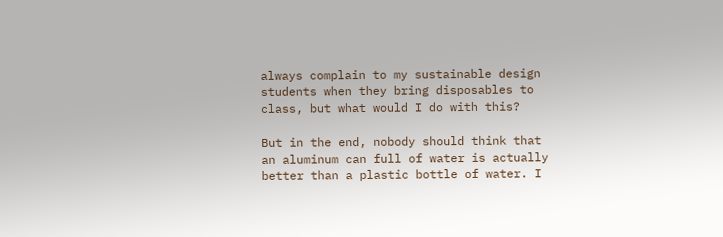always complain to my sustainable design students when they bring disposables to class, but what would I do with this?

But in the end, nobody should think that an aluminum can full of water is actually better than a plastic bottle of water. I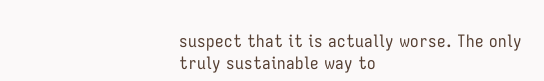suspect that it is actually worse. The only truly sustainable way to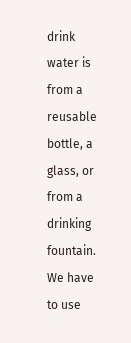drink water is from a reusable bottle, a glass, or from a drinking fountain. We have to use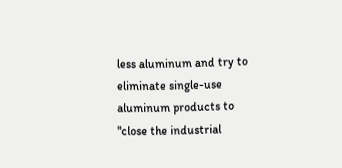less aluminum and try to eliminate single-use aluminum products to "close the industrial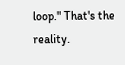loop." That's the reality.